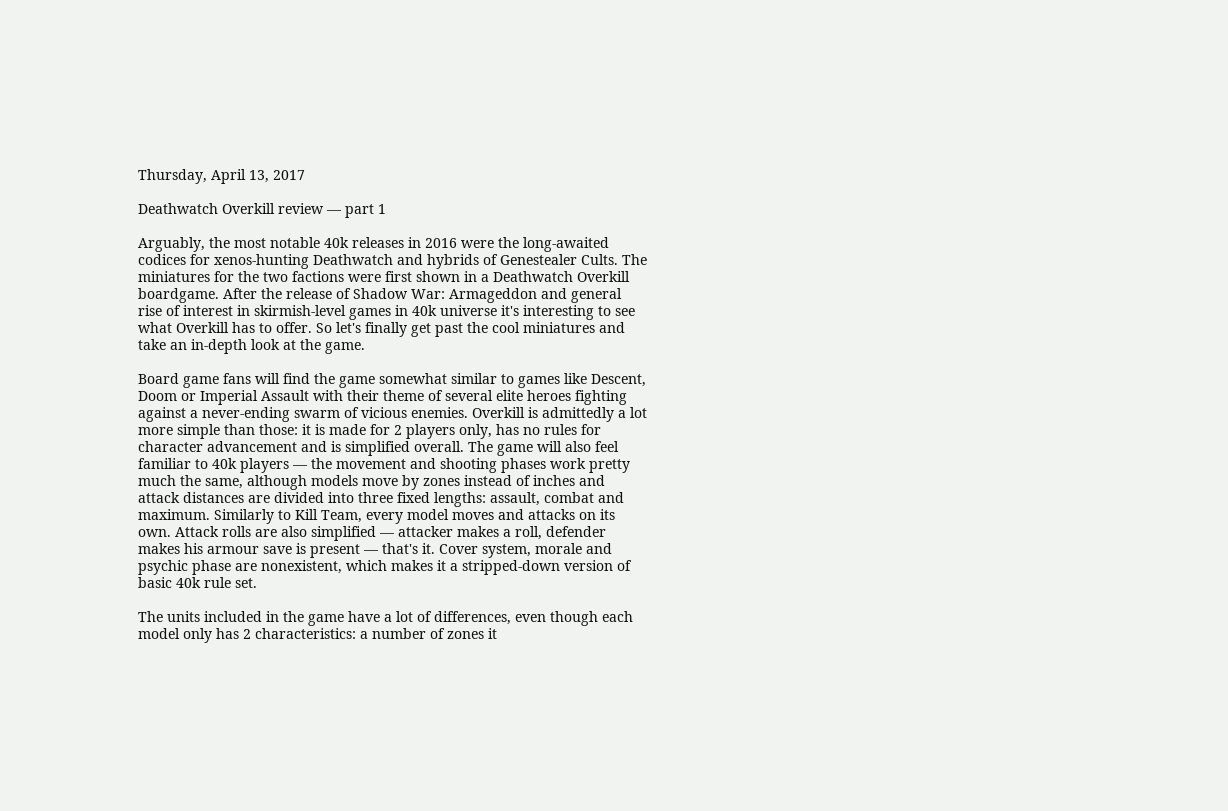Thursday, April 13, 2017

Deathwatch Overkill review — part 1

Arguably, the most notable 40k releases in 2016 were the long-awaited codices for xenos-hunting Deathwatch and hybrids of Genestealer Cults. The miniatures for the two factions were first shown in a Deathwatch Overkill boardgame. After the release of Shadow War: Armageddon and general rise of interest in skirmish-level games in 40k universe it's interesting to see what Overkill has to offer. So let's finally get past the cool miniatures and take an in-depth look at the game.

Board game fans will find the game somewhat similar to games like Descent, Doom or Imperial Assault with their theme of several elite heroes fighting against a never-ending swarm of vicious enemies. Overkill is admittedly a lot more simple than those: it is made for 2 players only, has no rules for character advancement and is simplified overall. The game will also feel familiar to 40k players — the movement and shooting phases work pretty much the same, although models move by zones instead of inches and attack distances are divided into three fixed lengths: assault, combat and maximum. Similarly to Kill Team, every model moves and attacks on its own. Attack rolls are also simplified — attacker makes a roll, defender makes his armour save is present — that's it. Cover system, morale and psychic phase are nonexistent, which makes it a stripped-down version of basic 40k rule set.

The units included in the game have a lot of differences, even though each model only has 2 characteristics: a number of zones it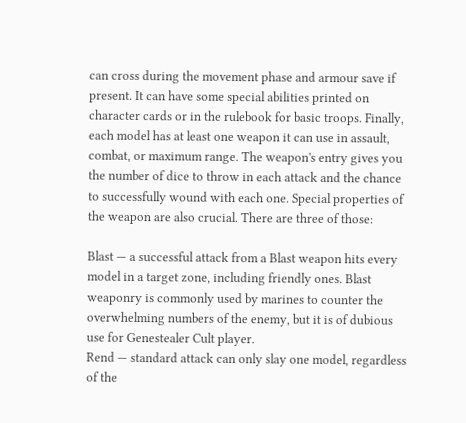can cross during the movement phase and armour save if present. It can have some special abilities printed on character cards or in the rulebook for basic troops. Finally, each model has at least one weapon it can use in assault, combat, or maximum range. The weapon's entry gives you the number of dice to throw in each attack and the chance to successfully wound with each one. Special properties of the weapon are also crucial. There are three of those:

Blast — a successful attack from a Blast weapon hits every model in a target zone, including friendly ones. Blast weaponry is commonly used by marines to counter the overwhelming numbers of the enemy, but it is of dubious use for Genestealer Cult player.
Rend — standard attack can only slay one model, regardless of the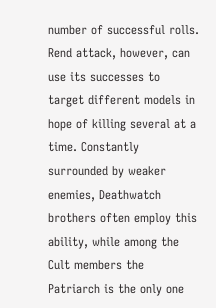number of successful rolls. Rend attack, however, can use its successes to target different models in hope of killing several at a time. Constantly surrounded by weaker enemies, Deathwatch brothers often employ this ability, while among the Cult members the Patriarch is the only one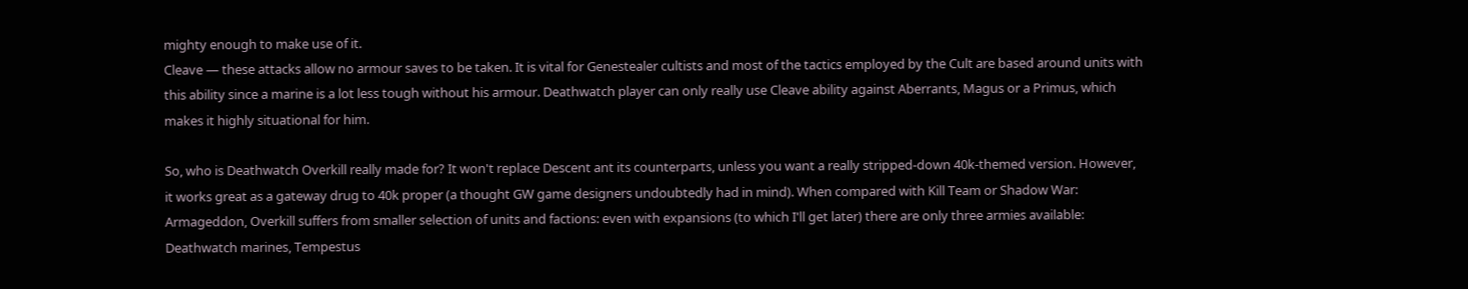mighty enough to make use of it.
Cleave — these attacks allow no armour saves to be taken. It is vital for Genestealer cultists and most of the tactics employed by the Cult are based around units with this ability since a marine is a lot less tough without his armour. Deathwatch player can only really use Cleave ability against Aberrants, Magus or a Primus, which makes it highly situational for him.

So, who is Deathwatch Overkill really made for? It won't replace Descent ant its counterparts, unless you want a really stripped-down 40k-themed version. However, it works great as a gateway drug to 40k proper (a thought GW game designers undoubtedly had in mind). When compared with Kill Team or Shadow War: Armageddon, Overkill suffers from smaller selection of units and factions: even with expansions (to which I'll get later) there are only three armies available: Deathwatch marines, Tempestus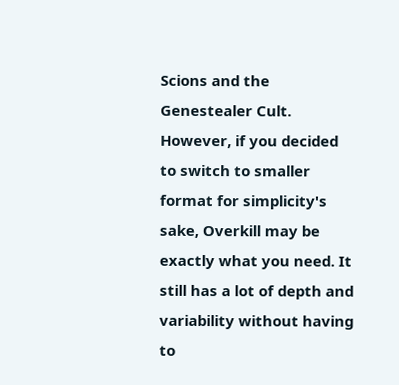Scions and the Genestealer Cult. However, if you decided to switch to smaller format for simplicity's sake, Overkill may be exactly what you need. It still has a lot of depth and variability without having to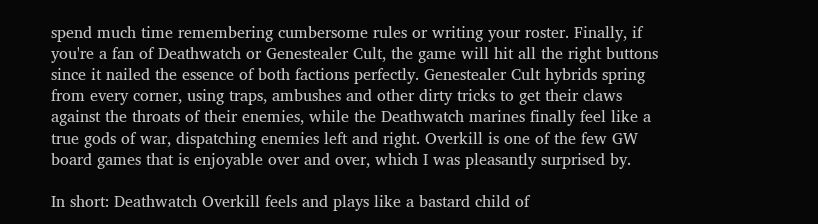spend much time remembering cumbersome rules or writing your roster. Finally, if you're a fan of Deathwatch or Genestealer Cult, the game will hit all the right buttons since it nailed the essence of both factions perfectly. Genestealer Cult hybrids spring from every corner, using traps, ambushes and other dirty tricks to get their claws against the throats of their enemies, while the Deathwatch marines finally feel like a true gods of war, dispatching enemies left and right. Overkill is one of the few GW board games that is enjoyable over and over, which I was pleasantly surprised by.

In short: Deathwatch Overkill feels and plays like a bastard child of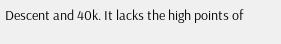Descent and 40k. It lacks the high points of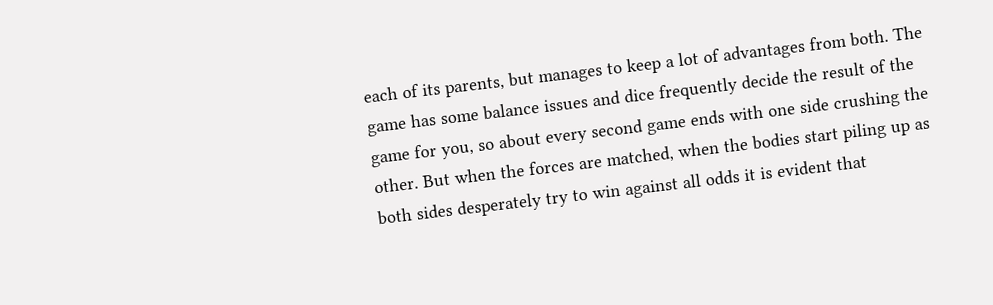each of its parents, but manages to keep a lot of advantages from both. The game has some balance issues and dice frequently decide the result of the game for you, so about every second game ends with one side crushing the other. But when the forces are matched, when the bodies start piling up as both sides desperately try to win against all odds it is evident that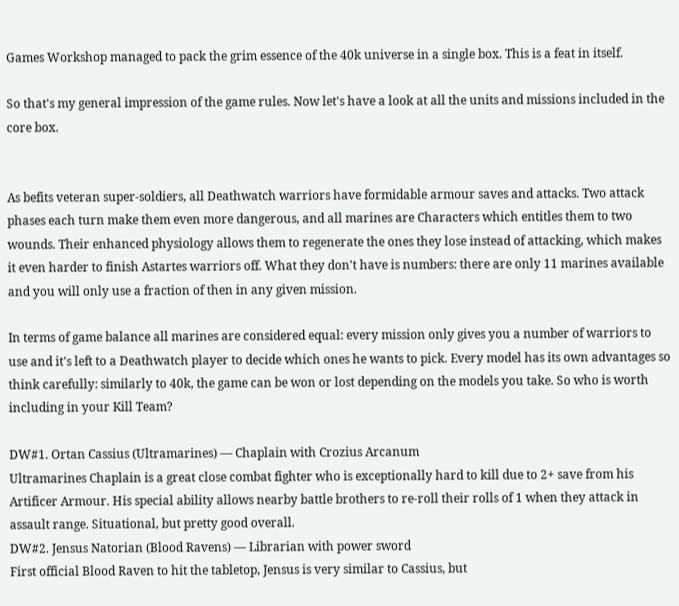Games Workshop managed to pack the grim essence of the 40k universe in a single box. This is a feat in itself.

So that's my general impression of the game rules. Now let's have a look at all the units and missions included in the core box.


As befits veteran super-soldiers, all Deathwatch warriors have formidable armour saves and attacks. Two attack phases each turn make them even more dangerous, and all marines are Characters which entitles them to two wounds. Their enhanced physiology allows them to regenerate the ones they lose instead of attacking, which makes it even harder to finish Astartes warriors off. What they don't have is numbers: there are only 11 marines available and you will only use a fraction of then in any given mission.

In terms of game balance all marines are considered equal: every mission only gives you a number of warriors to use and it's left to a Deathwatch player to decide which ones he wants to pick. Every model has its own advantages so think carefully: similarly to 40k, the game can be won or lost depending on the models you take. So who is worth including in your Kill Team?

DW#1. Ortan Cassius (Ultramarines) — Chaplain with Crozius Arcanum
Ultramarines Chaplain is a great close combat fighter who is exceptionally hard to kill due to 2+ save from his Artificer Armour. His special ability allows nearby battle brothers to re-roll their rolls of 1 when they attack in assault range. Situational, but pretty good overall.
DW#2. Jensus Natorian (Blood Ravens) — Librarian with power sword
First official Blood Raven to hit the tabletop, Jensus is very similar to Cassius, but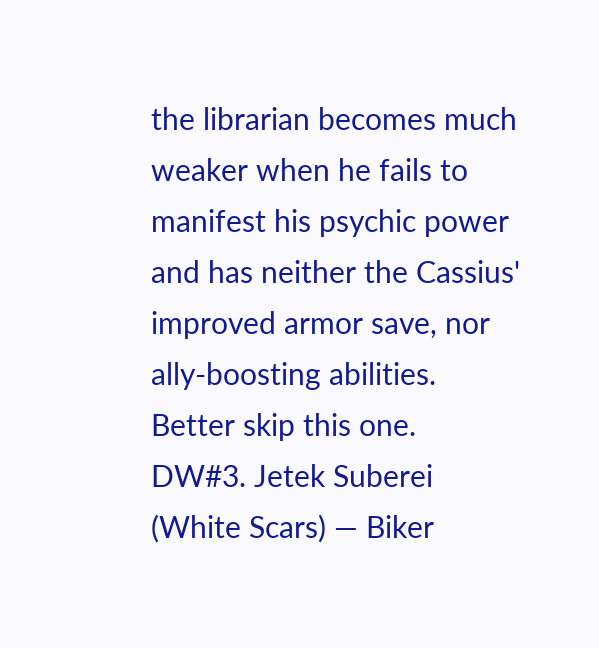the librarian becomes much weaker when he fails to manifest his psychic power and has neither the Cassius' improved armor save, nor ally-boosting abilities. Better skip this one.
DW#3. Jetek Suberei (White Scars) — Biker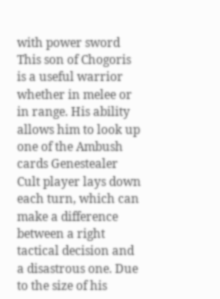with power sword
This son of Chogoris is a useful warrior whether in melee or in range. His ability allows him to look up one of the Ambush cards Genestealer Cult player lays down each turn, which can make a difference between a right tactical decision and a disastrous one. Due to the size of his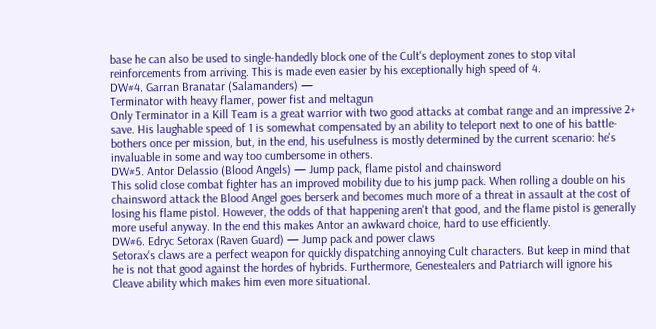base he can also be used to single-handedly block one of the Cult's deployment zones to stop vital reinforcements from arriving. This is made even easier by his exceptionally high speed of 4.
DW#4. Garran Branatar (Salamanders) —
Terminator with heavy flamer, power fist and meltagun
Only Terminator in a Kill Team is a great warrior with two good attacks at combat range and an impressive 2+ save. His laughable speed of 1 is somewhat compensated by an ability to teleport next to one of his battle-bothers once per mission, but, in the end, his usefulness is mostly determined by the current scenario: he's invaluable in some and way too cumbersome in others.
DW#5. Antor Delassio (Blood Angels) — Jump pack, flame pistol and chainsword
This solid close combat fighter has an improved mobility due to his jump pack. When rolling a double on his chainsword attack the Blood Angel goes berserk and becomes much more of a threat in assault at the cost of losing his flame pistol. However, the odds of that happening aren't that good, and the flame pistol is generally more useful anyway. In the end this makes Antor an awkward choice, hard to use efficiently.
DW#6. Edryc Setorax (Raven Guard) — Jump pack and power claws
Setorax's claws are a perfect weapon for quickly dispatching annoying Cult characters. But keep in mind that he is not that good against the hordes of hybrids. Furthermore, Genestealers and Patriarch will ignore his Cleave ability which makes him even more situational.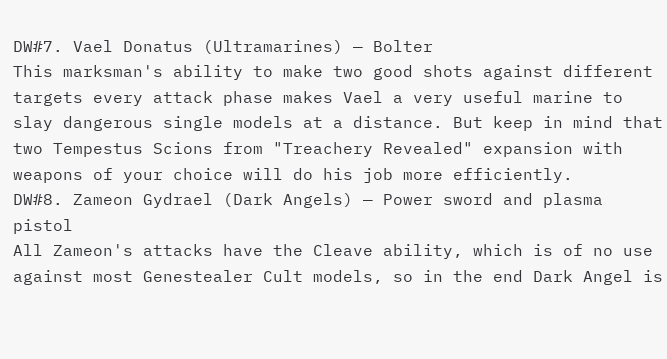DW#7. Vael Donatus (Ultramarines) — Bolter
This marksman's ability to make two good shots against different targets every attack phase makes Vael a very useful marine to slay dangerous single models at a distance. But keep in mind that two Tempestus Scions from "Treachery Revealed" expansion with weapons of your choice will do his job more efficiently.
DW#8. Zameon Gydrael (Dark Angels) — Power sword and plasma pistol
All Zameon's attacks have the Cleave ability, which is of no use against most Genestealer Cult models, so in the end Dark Angel is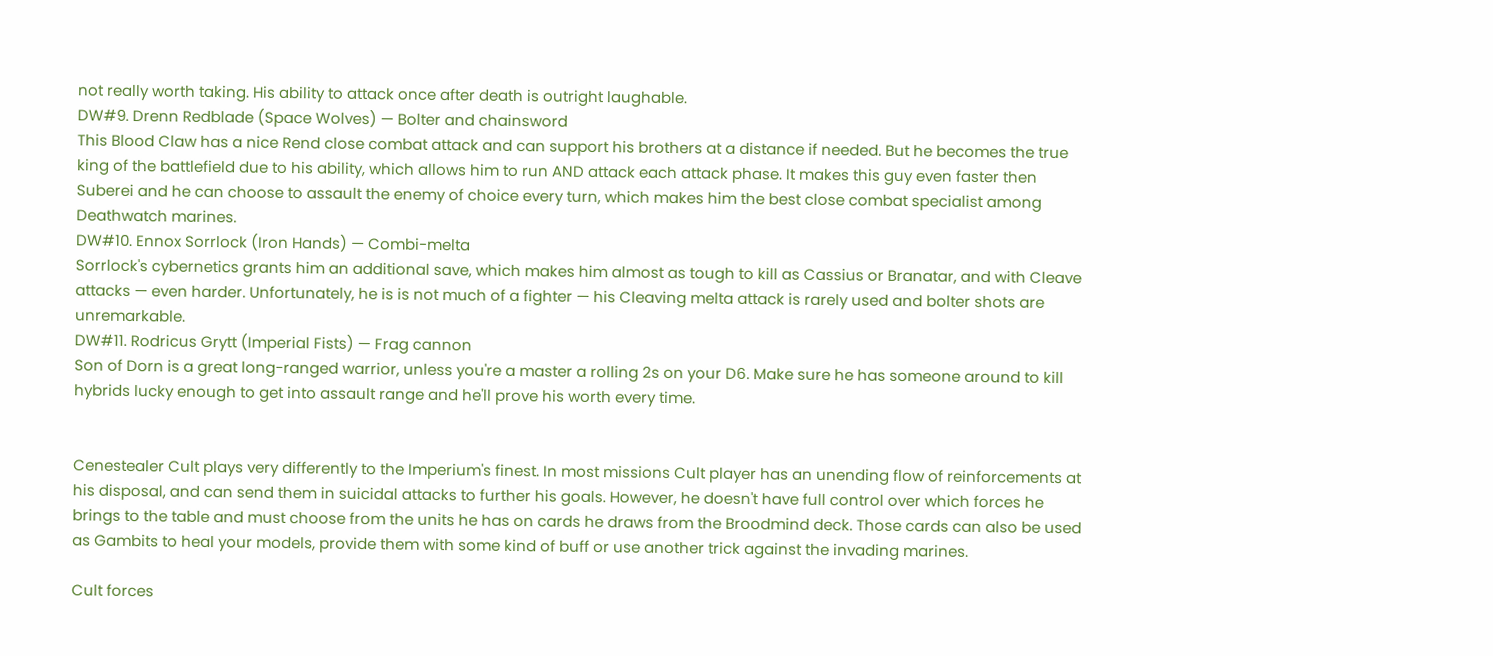not really worth taking. His ability to attack once after death is outright laughable.
DW#9. Drenn Redblade (Space Wolves) — Bolter and chainsword
This Blood Claw has a nice Rend close combat attack and can support his brothers at a distance if needed. But he becomes the true king of the battlefield due to his ability, which allows him to run AND attack each attack phase. It makes this guy even faster then Suberei and he can choose to assault the enemy of choice every turn, which makes him the best close combat specialist among Deathwatch marines.
DW#10. Ennox Sorrlock (Iron Hands) — Combi-melta
Sorrlock's cybernetics grants him an additional save, which makes him almost as tough to kill as Cassius or Branatar, and with Cleave attacks — even harder. Unfortunately, he is is not much of a fighter — his Cleaving melta attack is rarely used and bolter shots are unremarkable.
DW#11. Rodricus Grytt (Imperial Fists) — Frag cannon
Son of Dorn is a great long-ranged warrior, unless you're a master a rolling 2s on your D6. Make sure he has someone around to kill hybrids lucky enough to get into assault range and he'll prove his worth every time.


Cenestealer Cult plays very differently to the Imperium's finest. In most missions Cult player has an unending flow of reinforcements at his disposal, and can send them in suicidal attacks to further his goals. However, he doesn't have full control over which forces he brings to the table and must choose from the units he has on cards he draws from the Broodmind deck. Those cards can also be used as Gambits to heal your models, provide them with some kind of buff or use another trick against the invading marines.

Cult forces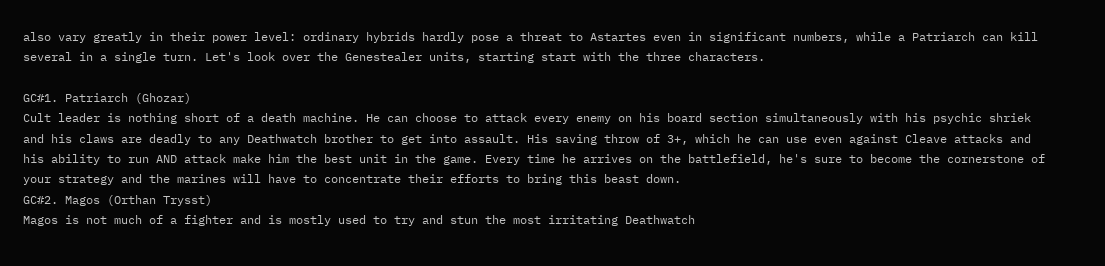also vary greatly in their power level: ordinary hybrids hardly pose a threat to Astartes even in significant numbers, while a Patriarch can kill several in a single turn. Let's look over the Genestealer units, starting start with the three characters.

GC#1. Patriarch (Ghozar)
Cult leader is nothing short of a death machine. He can choose to attack every enemy on his board section simultaneously with his psychic shriek and his claws are deadly to any Deathwatch brother to get into assault. His saving throw of 3+, which he can use even against Cleave attacks and his ability to run AND attack make him the best unit in the game. Every time he arrives on the battlefield, he's sure to become the cornerstone of your strategy and the marines will have to concentrate their efforts to bring this beast down.
GC#2. Magos (Orthan Trysst)
Magos is not much of a fighter and is mostly used to try and stun the most irritating Deathwatch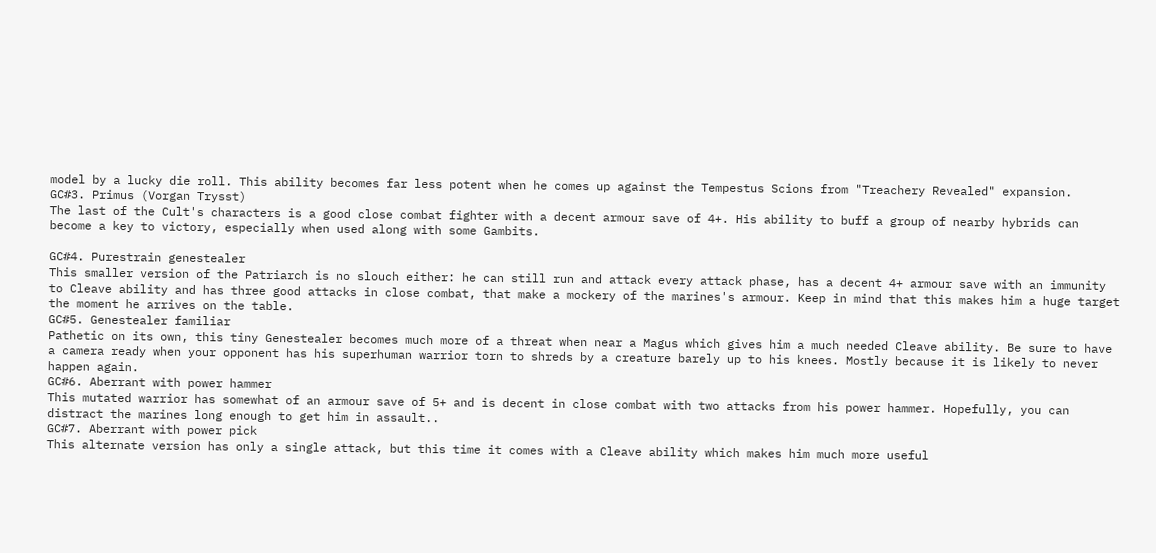model by a lucky die roll. This ability becomes far less potent when he comes up against the Tempestus Scions from "Treachery Revealed" expansion.
GC#3. Primus (Vorgan Trysst)
The last of the Cult's characters is a good close combat fighter with a decent armour save of 4+. His ability to buff a group of nearby hybrids can become a key to victory, especially when used along with some Gambits.

GC#4. Purestrain genestealer
This smaller version of the Patriarch is no slouch either: he can still run and attack every attack phase, has a decent 4+ armour save with an immunity to Cleave ability and has three good attacks in close combat, that make a mockery of the marines's armour. Keep in mind that this makes him a huge target the moment he arrives on the table.
GC#5. Genestealer familiar
Pathetic on its own, this tiny Genestealer becomes much more of a threat when near a Magus which gives him a much needed Cleave ability. Be sure to have a camera ready when your opponent has his superhuman warrior torn to shreds by a creature barely up to his knees. Mostly because it is likely to never happen again.
GC#6. Aberrant with power hammer
This mutated warrior has somewhat of an armour save of 5+ and is decent in close combat with two attacks from his power hammer. Hopefully, you can distract the marines long enough to get him in assault..
GC#7. Aberrant with power pick
This alternate version has only a single attack, but this time it comes with a Cleave ability which makes him much more useful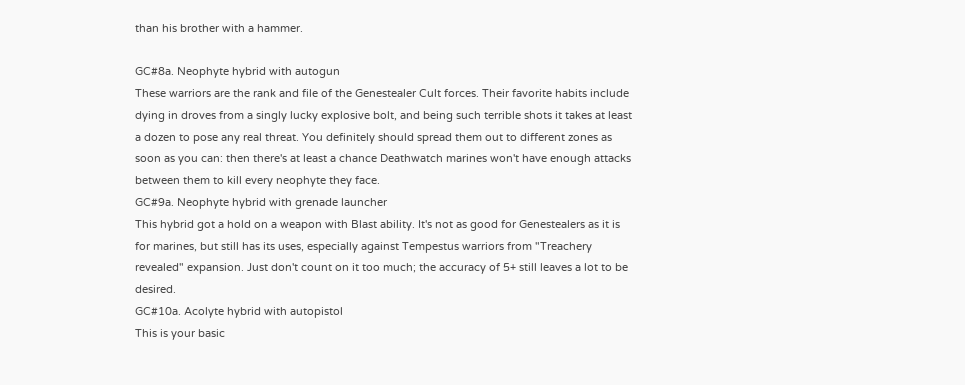than his brother with a hammer.

GC#8a. Neophyte hybrid with autogun
These warriors are the rank and file of the Genestealer Cult forces. Their favorite habits include dying in droves from a singly lucky explosive bolt, and being such terrible shots it takes at least a dozen to pose any real threat. You definitely should spread them out to different zones as soon as you can: then there's at least a chance Deathwatch marines won't have enough attacks between them to kill every neophyte they face.
GC#9a. Neophyte hybrid with grenade launcher
This hybrid got a hold on a weapon with Blast ability. It's not as good for Genestealers as it is for marines, but still has its uses, especially against Tempestus warriors from "Treachery revealed" expansion. Just don't count on it too much; the accuracy of 5+ still leaves a lot to be desired.
GC#10a. Acolyte hybrid with autopistol
This is your basic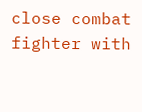close combat fighter with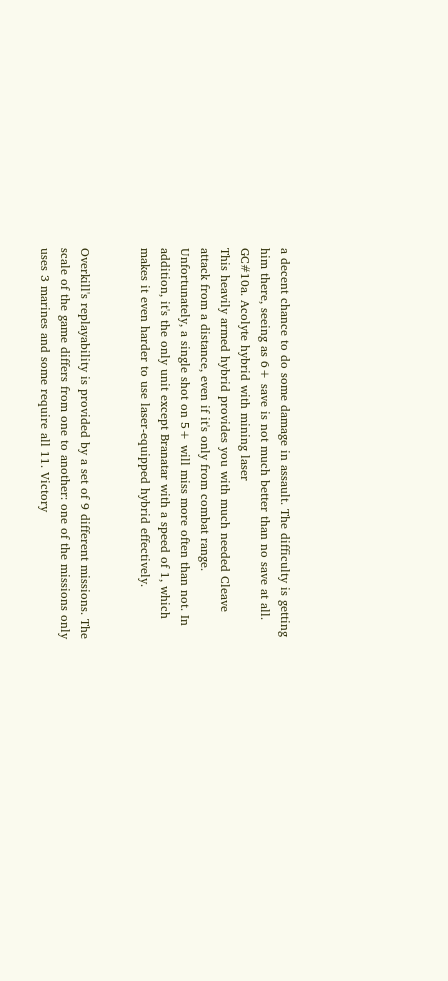a decent chance to do some damage in assault. The difficulty is getting him there, seeing as 6+ save is not much better than no save at all.
GC#10a. Acolyte hybrid with mining laser
This heavily armed hybrid provides you with much needed Cleave attack from a distance, even if it's only from combat range. Unfortunately, a single shot on 5+ will miss more often than not. In addition, it's the only unit except Branatar with a speed of 1, which makes it even harder to use laser-equipped hybrid effectively.


Overkill's replayability is provided by a set of 9 different missions. The scale of the game differs from one to another: one of the missions only uses 3 marines and some require all 11. Victory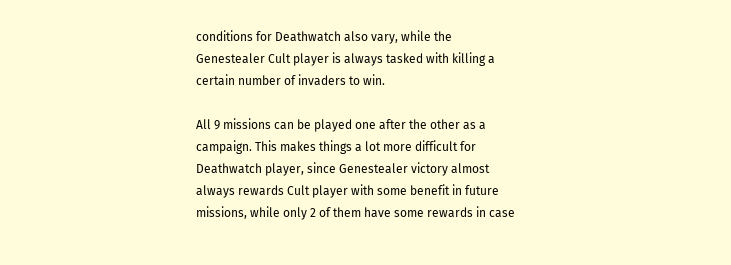conditions for Deathwatch also vary, while the Genestealer Cult player is always tasked with killing a certain number of invaders to win.

All 9 missions can be played one after the other as a campaign. This makes things a lot more difficult for Deathwatch player, since Genestealer victory almost always rewards Cult player with some benefit in future missions, while only 2 of them have some rewards in case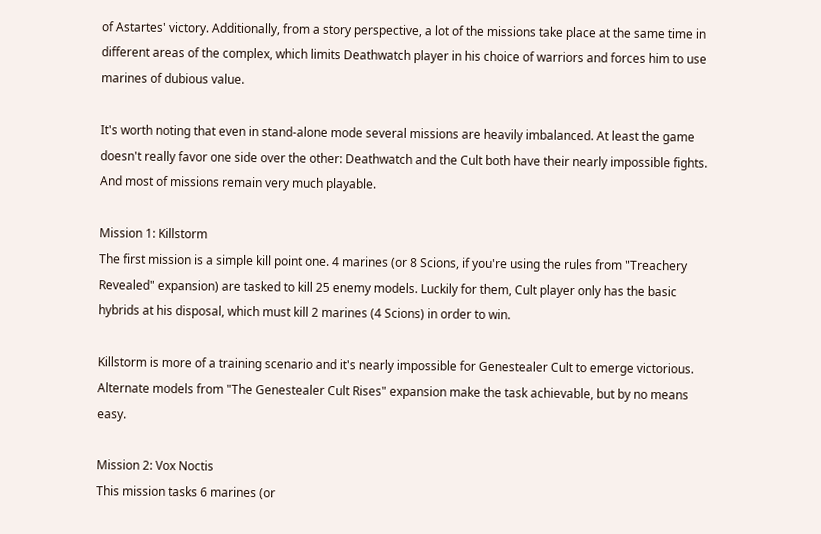of Astartes' victory. Additionally, from a story perspective, a lot of the missions take place at the same time in different areas of the complex, which limits Deathwatch player in his choice of warriors and forces him to use marines of dubious value.

It's worth noting that even in stand-alone mode several missions are heavily imbalanced. At least the game doesn't really favor one side over the other: Deathwatch and the Cult both have their nearly impossible fights. And most of missions remain very much playable.

Mission 1: Killstorm
The first mission is a simple kill point one. 4 marines (or 8 Scions, if you're using the rules from "Treachery Revealed" expansion) are tasked to kill 25 enemy models. Luckily for them, Cult player only has the basic hybrids at his disposal, which must kill 2 marines (4 Scions) in order to win.

Killstorm is more of a training scenario and it's nearly impossible for Genestealer Cult to emerge victorious. Alternate models from "The Genestealer Cult Rises" expansion make the task achievable, but by no means easy.

Mission 2: Vox Noctis
This mission tasks 6 marines (or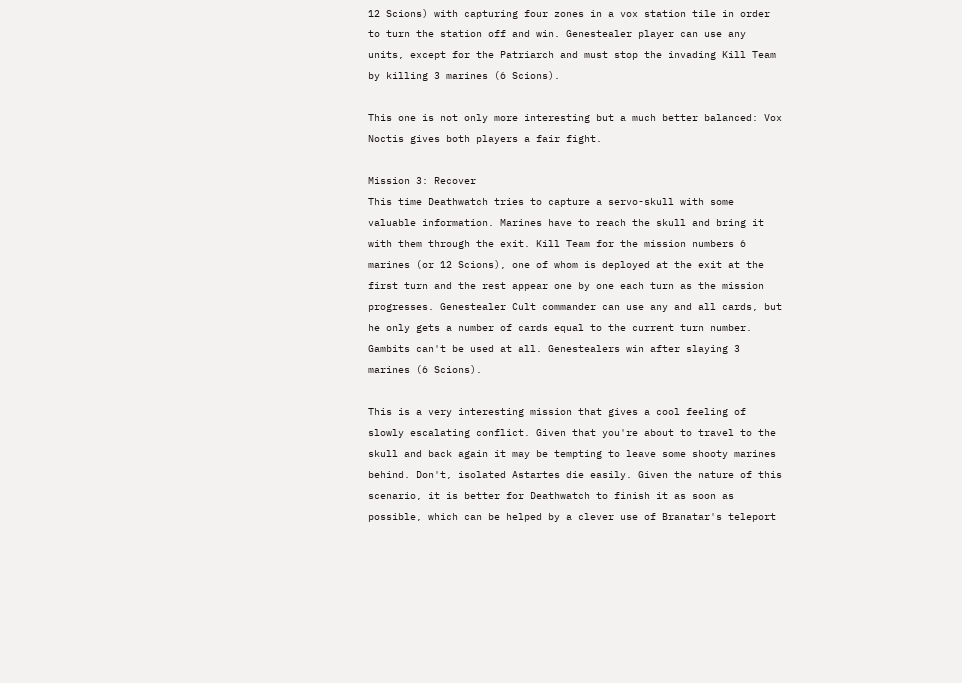12 Scions) with capturing four zones in a vox station tile in order to turn the station off and win. Genestealer player can use any units, except for the Patriarch and must stop the invading Kill Team by killing 3 marines (6 Scions).

This one is not only more interesting but a much better balanced: Vox Noctis gives both players a fair fight.

Mission 3: Recover
This time Deathwatch tries to capture a servo-skull with some valuable information. Marines have to reach the skull and bring it with them through the exit. Kill Team for the mission numbers 6 marines (or 12 Scions), one of whom is deployed at the exit at the first turn and the rest appear one by one each turn as the mission progresses. Genestealer Cult commander can use any and all cards, but he only gets a number of cards equal to the current turn number. Gambits can't be used at all. Genestealers win after slaying 3 marines (6 Scions).

This is a very interesting mission that gives a cool feeling of slowly escalating conflict. Given that you're about to travel to the skull and back again it may be tempting to leave some shooty marines behind. Don't, isolated Astartes die easily. Given the nature of this scenario, it is better for Deathwatch to finish it as soon as possible, which can be helped by a clever use of Branatar's teleport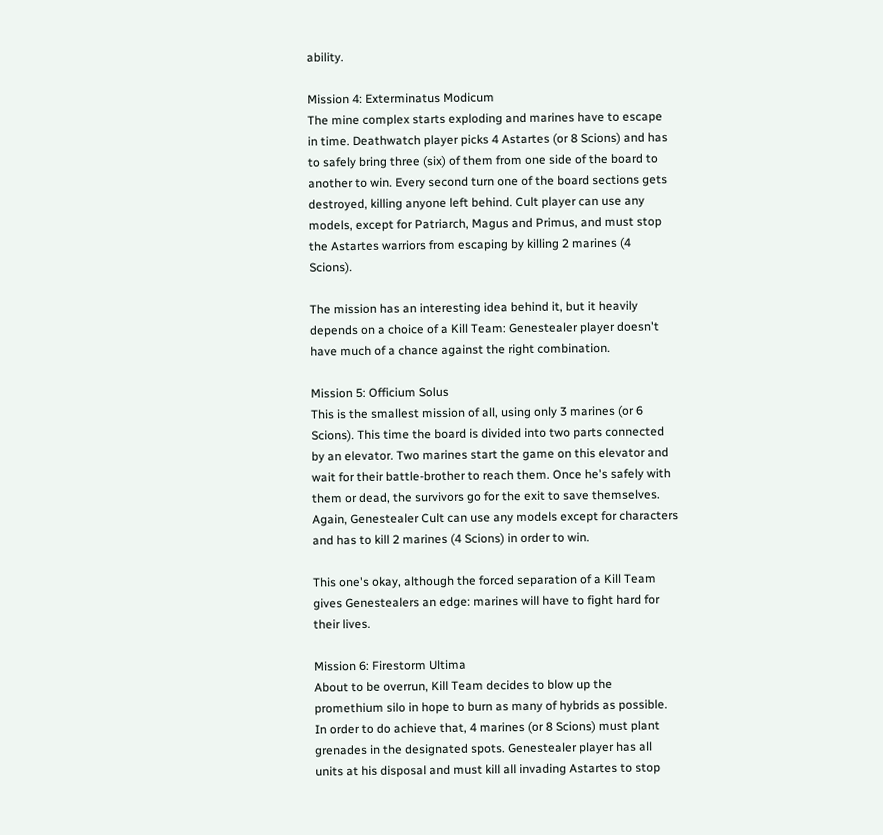ability.

Mission 4: Exterminatus Modicum
The mine complex starts exploding and marines have to escape in time. Deathwatch player picks 4 Astartes (or 8 Scions) and has to safely bring three (six) of them from one side of the board to another to win. Every second turn one of the board sections gets destroyed, killing anyone left behind. Cult player can use any models, except for Patriarch, Magus and Primus, and must stop the Astartes warriors from escaping by killing 2 marines (4 Scions).

The mission has an interesting idea behind it, but it heavily depends on a choice of a Kill Team: Genestealer player doesn't have much of a chance against the right combination.

Mission 5: Officium Solus
This is the smallest mission of all, using only 3 marines (or 6 Scions). This time the board is divided into two parts connected by an elevator. Two marines start the game on this elevator and wait for their battle-brother to reach them. Once he's safely with them or dead, the survivors go for the exit to save themselves. Again, Genestealer Cult can use any models except for characters and has to kill 2 marines (4 Scions) in order to win.

This one's okay, although the forced separation of a Kill Team gives Genestealers an edge: marines will have to fight hard for their lives.

Mission 6: Firestorm Ultima
About to be overrun, Kill Team decides to blow up the promethium silo in hope to burn as many of hybrids as possible. In order to do achieve that, 4 marines (or 8 Scions) must plant grenades in the designated spots. Genestealer player has all units at his disposal and must kill all invading Astartes to stop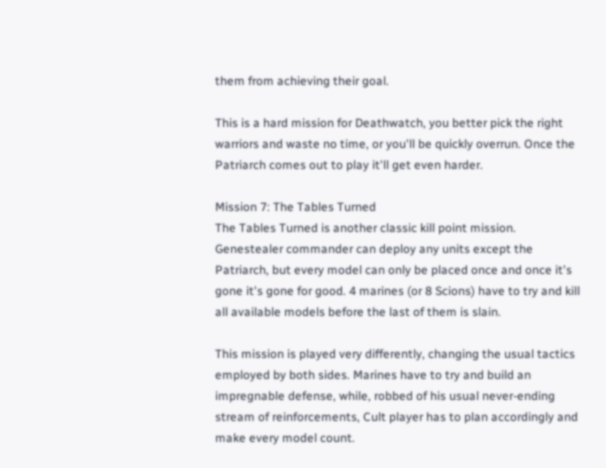them from achieving their goal.

This is a hard mission for Deathwatch, you better pick the right warriors and waste no time, or you'll be quickly overrun. Once the Patriarch comes out to play it'll get even harder.

Mission 7: The Tables Turned
The Tables Turned is another classic kill point mission. Genestealer commander can deploy any units except the Patriarch, but every model can only be placed once and once it's gone it's gone for good. 4 marines (or 8 Scions) have to try and kill all available models before the last of them is slain.

This mission is played very differently, changing the usual tactics employed by both sides. Marines have to try and build an impregnable defense, while, robbed of his usual never-ending stream of reinforcements, Cult player has to plan accordingly and make every model count.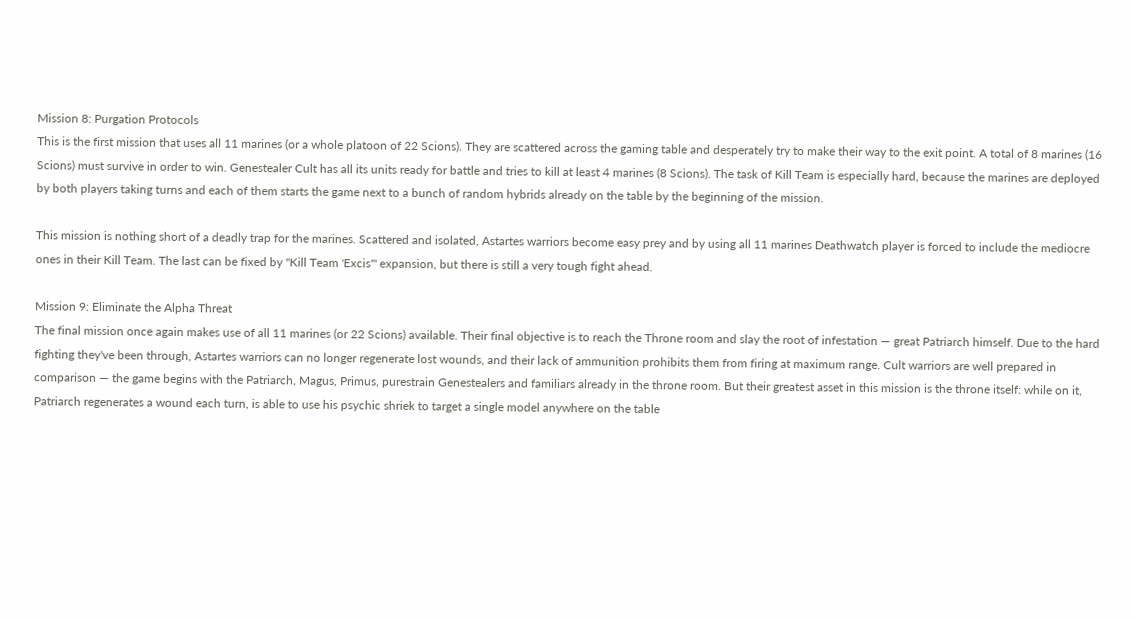Mission 8: Purgation Protocols
This is the first mission that uses all 11 marines (or a whole platoon of 22 Scions). They are scattered across the gaming table and desperately try to make their way to the exit point. A total of 8 marines (16 Scions) must survive in order to win. Genestealer Cult has all its units ready for battle and tries to kill at least 4 marines (8 Scions). The task of Kill Team is especially hard, because the marines are deployed by both players taking turns and each of them starts the game next to a bunch of random hybrids already on the table by the beginning of the mission.

This mission is nothing short of a deadly trap for the marines. Scattered and isolated, Astartes warriors become easy prey and by using all 11 marines Deathwatch player is forced to include the mediocre ones in their Kill Team. The last can be fixed by "Kill Team 'Excis'" expansion, but there is still a very tough fight ahead.

Mission 9: Eliminate the Alpha Threat
The final mission once again makes use of all 11 marines (or 22 Scions) available. Their final objective is to reach the Throne room and slay the root of infestation — great Patriarch himself. Due to the hard fighting they've been through, Astartes warriors can no longer regenerate lost wounds, and their lack of ammunition prohibits them from firing at maximum range. Cult warriors are well prepared in comparison — the game begins with the Patriarch, Magus, Primus, purestrain Genestealers and familiars already in the throne room. But their greatest asset in this mission is the throne itself: while on it, Patriarch regenerates a wound each turn, is able to use his psychic shriek to target a single model anywhere on the table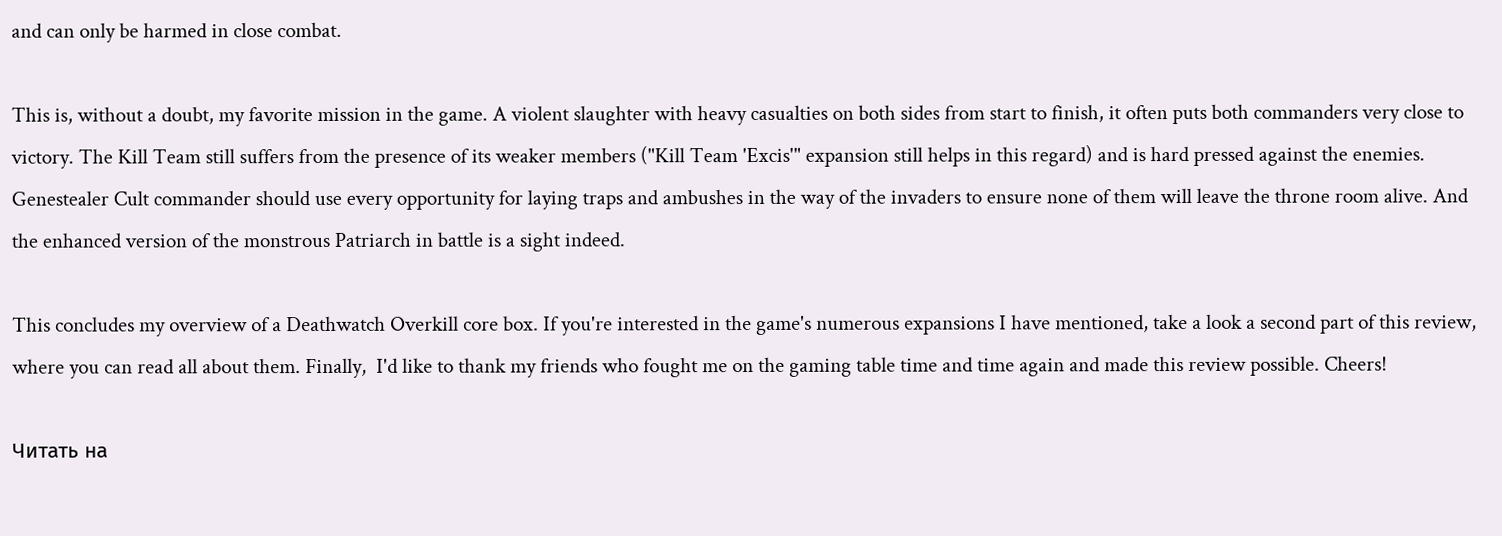and can only be harmed in close combat.

This is, without a doubt, my favorite mission in the game. A violent slaughter with heavy casualties on both sides from start to finish, it often puts both commanders very close to victory. The Kill Team still suffers from the presence of its weaker members ("Kill Team 'Excis'" expansion still helps in this regard) and is hard pressed against the enemies. Genestealer Cult commander should use every opportunity for laying traps and ambushes in the way of the invaders to ensure none of them will leave the throne room alive. And the enhanced version of the monstrous Patriarch in battle is a sight indeed.

This concludes my overview of a Deathwatch Overkill core box. If you're interested in the game's numerous expansions I have mentioned, take a look a second part of this review, where you can read all about them. Finally,  I'd like to thank my friends who fought me on the gaming table time and time again and made this review possible. Cheers!

Читать на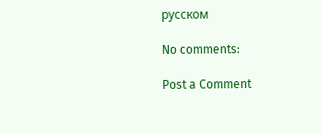русском

No comments:

Post a Comment